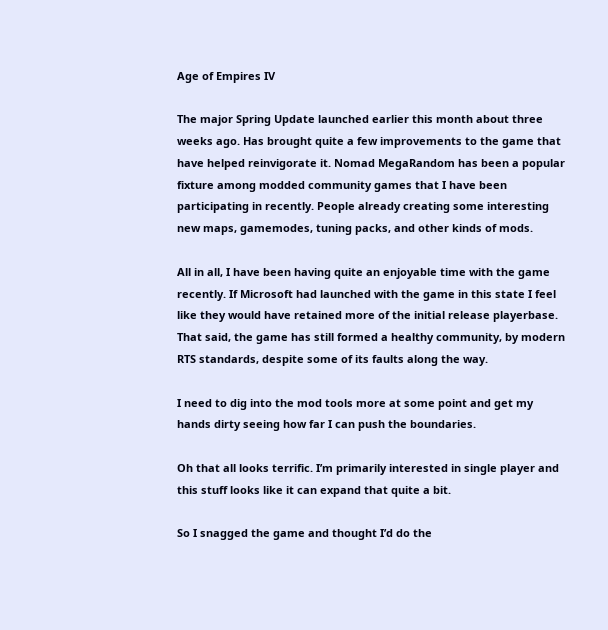Age of Empires IV

The major Spring Update launched earlier this month about three weeks ago. Has brought quite a few improvements to the game that have helped reinvigorate it. Nomad MegaRandom has been a popular fixture among modded community games that I have been participating in recently. People already creating some interesting new maps, gamemodes, tuning packs, and other kinds of mods.

All in all, I have been having quite an enjoyable time with the game recently. If Microsoft had launched with the game in this state I feel like they would have retained more of the initial release playerbase. That said, the game has still formed a healthy community, by modern RTS standards, despite some of its faults along the way.

I need to dig into the mod tools more at some point and get my hands dirty seeing how far I can push the boundaries.

Oh that all looks terrific. I’m primarily interested in single player and this stuff looks like it can expand that quite a bit.

So I snagged the game and thought I’d do the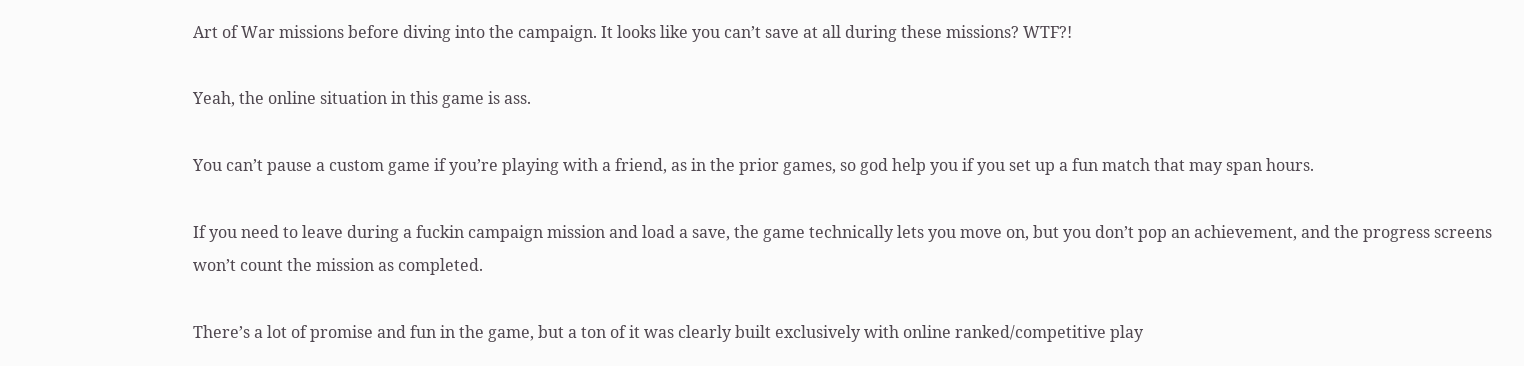Art of War missions before diving into the campaign. It looks like you can’t save at all during these missions? WTF?!

Yeah, the online situation in this game is ass.

You can’t pause a custom game if you’re playing with a friend, as in the prior games, so god help you if you set up a fun match that may span hours.

If you need to leave during a fuckin campaign mission and load a save, the game technically lets you move on, but you don’t pop an achievement, and the progress screens won’t count the mission as completed.

There’s a lot of promise and fun in the game, but a ton of it was clearly built exclusively with online ranked/competitive play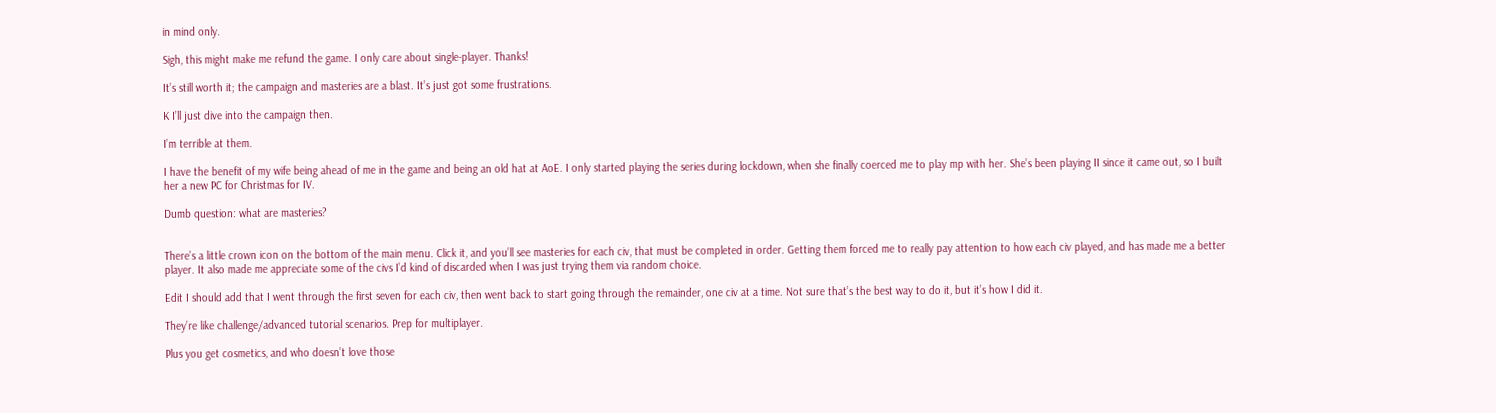in mind only.

Sigh, this might make me refund the game. I only care about single-player. Thanks!

It’s still worth it; the campaign and masteries are a blast. It’s just got some frustrations.

K I’ll just dive into the campaign then.

I’m terrible at them.

I have the benefit of my wife being ahead of me in the game and being an old hat at AoE. I only started playing the series during lockdown, when she finally coerced me to play mp with her. She’s been playing II since it came out, so I built her a new PC for Christmas for IV.

Dumb question: what are masteries?


There’s a little crown icon on the bottom of the main menu. Click it, and you’ll see masteries for each civ, that must be completed in order. Getting them forced me to really pay attention to how each civ played, and has made me a better player. It also made me appreciate some of the civs I’d kind of discarded when I was just trying them via random choice.

Edit I should add that I went through the first seven for each civ, then went back to start going through the remainder, one civ at a time. Not sure that’s the best way to do it, but it’s how I did it.

They’re like challenge/advanced tutorial scenarios. Prep for multiplayer.

Plus you get cosmetics, and who doesn’t love those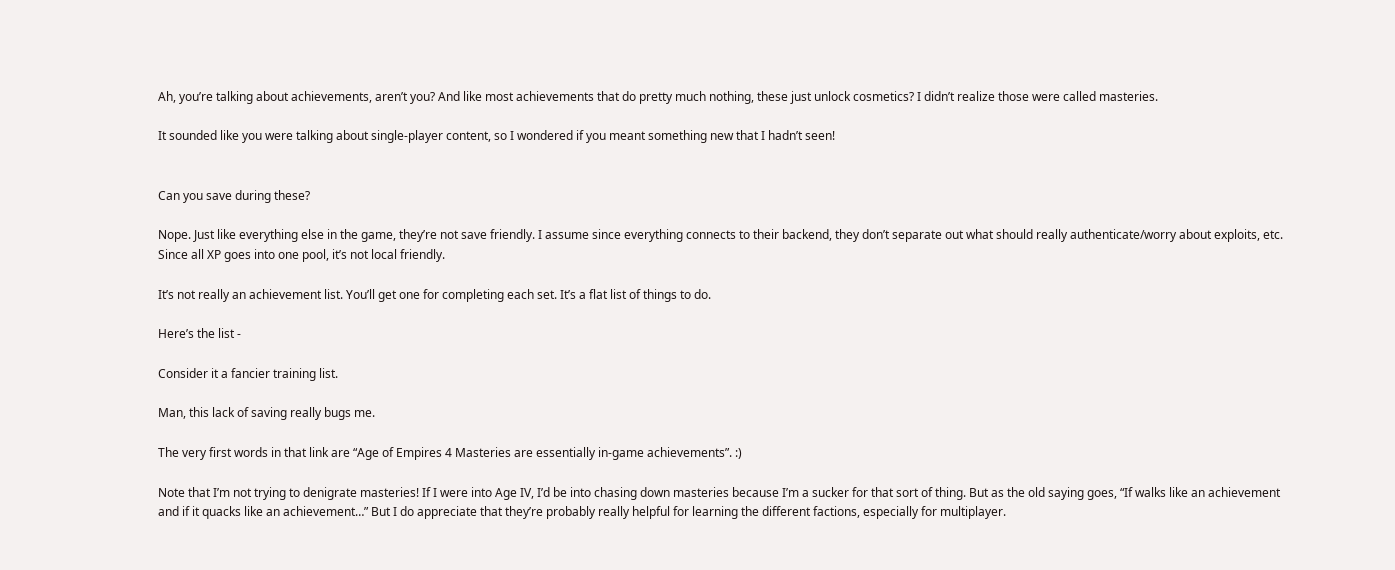Ah, you’re talking about achievements, aren’t you? And like most achievements that do pretty much nothing, these just unlock cosmetics? I didn’t realize those were called masteries.

It sounded like you were talking about single-player content, so I wondered if you meant something new that I hadn’t seen!


Can you save during these?

Nope. Just like everything else in the game, they’re not save friendly. I assume since everything connects to their backend, they don’t separate out what should really authenticate/worry about exploits, etc. Since all XP goes into one pool, it’s not local friendly.

It’s not really an achievement list. You’ll get one for completing each set. It’s a flat list of things to do.

Here’s the list -

Consider it a fancier training list.

Man, this lack of saving really bugs me.

The very first words in that link are “Age of Empires 4 Masteries are essentially in-game achievements”. :)

Note that I’m not trying to denigrate masteries! If I were into Age IV, I’d be into chasing down masteries because I’m a sucker for that sort of thing. But as the old saying goes, “If walks like an achievement and if it quacks like an achievement…” But I do appreciate that they’re probably really helpful for learning the different factions, especially for multiplayer.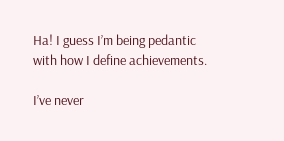Ha! I guess I’m being pedantic with how I define achievements.

I’ve never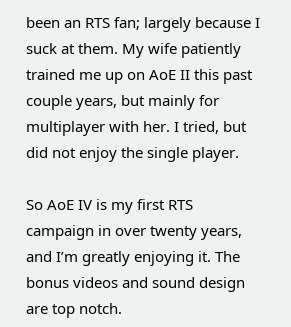been an RTS fan; largely because I suck at them. My wife patiently trained me up on AoE II this past couple years, but mainly for multiplayer with her. I tried, but did not enjoy the single player.

So AoE IV is my first RTS campaign in over twenty years, and I’m greatly enjoying it. The bonus videos and sound design are top notch.